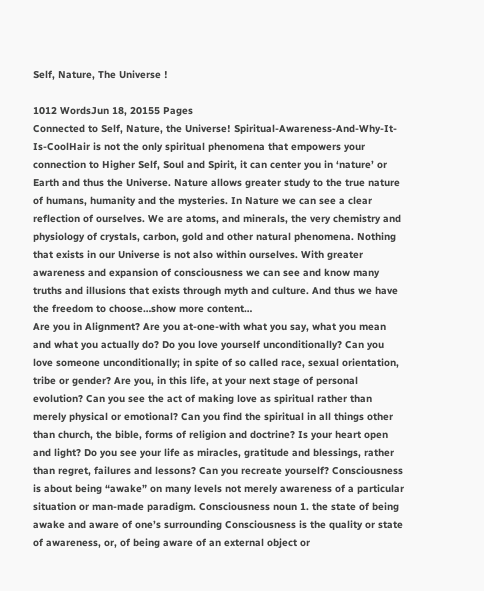Self, Nature, The Universe !

1012 WordsJun 18, 20155 Pages
Connected to Self, Nature, the Universe! Spiritual-Awareness-And-Why-It-Is-CoolHair is not the only spiritual phenomena that empowers your connection to Higher Self, Soul and Spirit, it can center you in ‘nature’ or Earth and thus the Universe. Nature allows greater study to the true nature of humans, humanity and the mysteries. In Nature we can see a clear reflection of ourselves. We are atoms, and minerals, the very chemistry and physiology of crystals, carbon, gold and other natural phenomena. Nothing that exists in our Universe is not also within ourselves. With greater awareness and expansion of consciousness we can see and know many truths and illusions that exists through myth and culture. And thus we have the freedom to choose…show more content…
Are you in Alignment? Are you at-one-with what you say, what you mean and what you actually do? Do you love yourself unconditionally? Can you love someone unconditionally; in spite of so called race, sexual orientation, tribe or gender? Are you, in this life, at your next stage of personal evolution? Can you see the act of making love as spiritual rather than merely physical or emotional? Can you find the spiritual in all things other than church, the bible, forms of religion and doctrine? Is your heart open and light? Do you see your life as miracles, gratitude and blessings, rather than regret, failures and lessons? Can you recreate yourself? Consciousness is about being “awake” on many levels not merely awareness of a particular situation or man-made paradigm. Consciousness noun 1. the state of being awake and aware of one’s surrounding Consciousness is the quality or state of awareness, or, of being aware of an external object or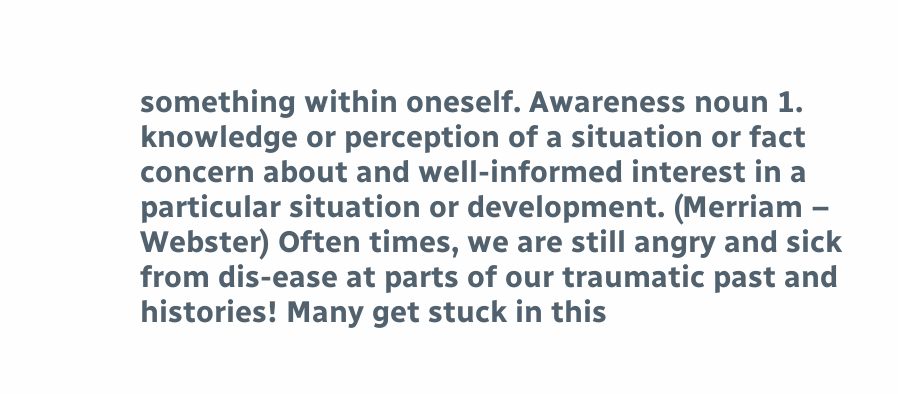something within oneself. Awareness noun 1. knowledge or perception of a situation or fact concern about and well-informed interest in a particular situation or development. (Merriam – Webster) Often times, we are still angry and sick from dis-ease at parts of our traumatic past and histories! Many get stuck in this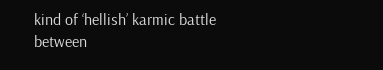kind of ‘hellish’ karmic battle between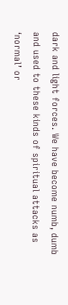dark and light forces. We have become numb, dumb and used to these kinds of spiritual attacks as ‘normal’ or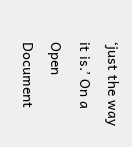‘just the way it is.’ On a
Open Document